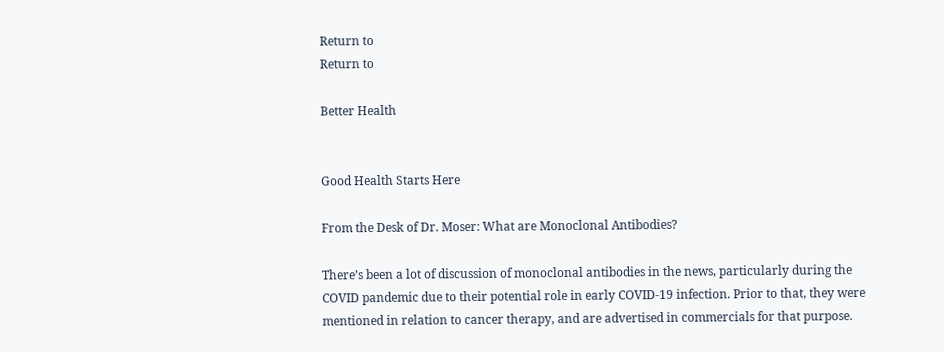Return to
Return to

Better Health


Good Health Starts Here

From the Desk of Dr. Moser: What are Monoclonal Antibodies?

There’s been a lot of discussion of monoclonal antibodies in the news, particularly during the COVID pandemic due to their potential role in early COVID-19 infection. Prior to that, they were mentioned in relation to cancer therapy, and are advertised in commercials for that purpose.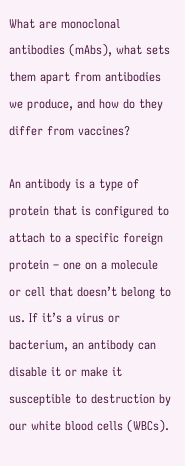What are monoclonal antibodies (mAbs), what sets them apart from antibodies we produce, and how do they differ from vaccines?

An antibody is a type of protein that is configured to attach to a specific foreign protein – one on a molecule or cell that doesn’t belong to us. If it’s a virus or bacterium, an antibody can disable it or make it susceptible to destruction by our white blood cells (WBCs).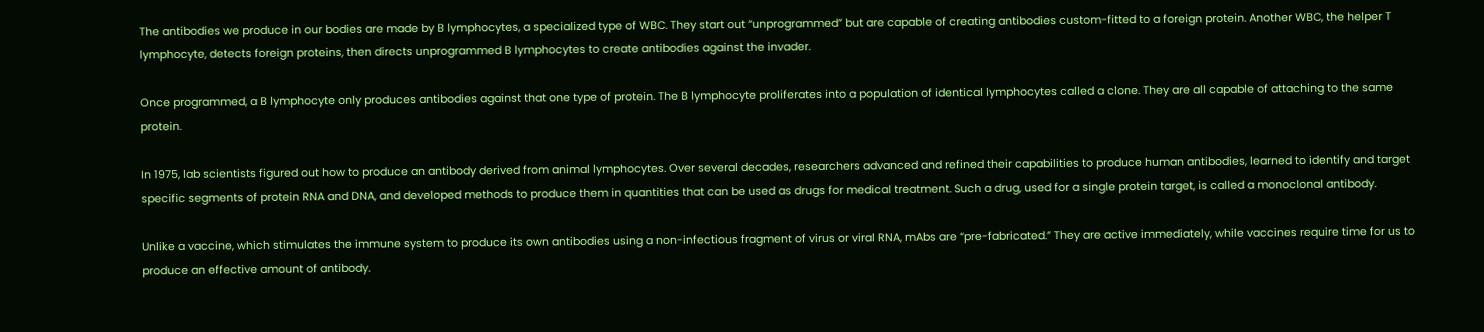The antibodies we produce in our bodies are made by B lymphocytes, a specialized type of WBC. They start out “unprogrammed” but are capable of creating antibodies custom-fitted to a foreign protein. Another WBC, the helper T lymphocyte, detects foreign proteins, then directs unprogrammed B lymphocytes to create antibodies against the invader.

Once programmed, a B lymphocyte only produces antibodies against that one type of protein. The B lymphocyte proliferates into a population of identical lymphocytes called a clone. They are all capable of attaching to the same protein.

In 1975, lab scientists figured out how to produce an antibody derived from animal lymphocytes. Over several decades, researchers advanced and refined their capabilities to produce human antibodies, learned to identify and target specific segments of protein RNA and DNA, and developed methods to produce them in quantities that can be used as drugs for medical treatment. Such a drug, used for a single protein target, is called a monoclonal antibody.

Unlike a vaccine, which stimulates the immune system to produce its own antibodies using a non-infectious fragment of virus or viral RNA, mAbs are “pre-fabricated.” They are active immediately, while vaccines require time for us to produce an effective amount of antibody.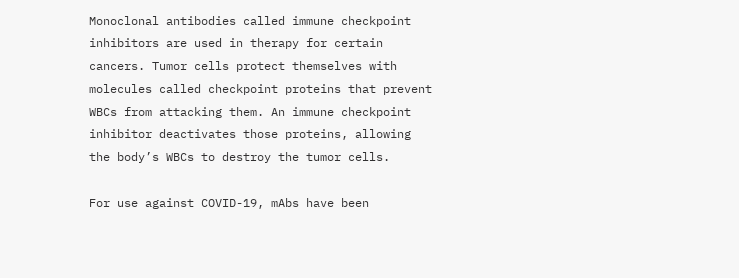Monoclonal antibodies called immune checkpoint inhibitors are used in therapy for certain cancers. Tumor cells protect themselves with molecules called checkpoint proteins that prevent WBCs from attacking them. An immune checkpoint inhibitor deactivates those proteins, allowing the body’s WBCs to destroy the tumor cells.

For use against COVID-19, mAbs have been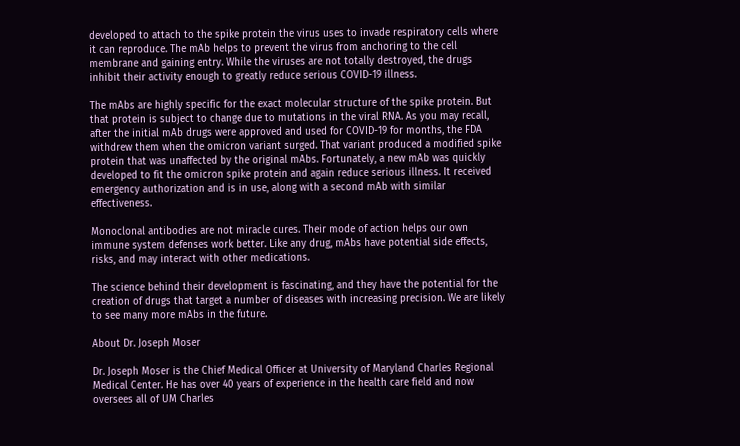developed to attach to the spike protein the virus uses to invade respiratory cells where it can reproduce. The mAb helps to prevent the virus from anchoring to the cell membrane and gaining entry. While the viruses are not totally destroyed, the drugs inhibit their activity enough to greatly reduce serious COVID-19 illness.

The mAbs are highly specific for the exact molecular structure of the spike protein. But that protein is subject to change due to mutations in the viral RNA. As you may recall, after the initial mAb drugs were approved and used for COVID-19 for months, the FDA withdrew them when the omicron variant surged. That variant produced a modified spike protein that was unaffected by the original mAbs. Fortunately, a new mAb was quickly developed to fit the omicron spike protein and again reduce serious illness. It received emergency authorization and is in use, along with a second mAb with similar effectiveness.

Monoclonal antibodies are not miracle cures. Their mode of action helps our own immune system defenses work better. Like any drug, mAbs have potential side effects, risks, and may interact with other medications.

The science behind their development is fascinating, and they have the potential for the creation of drugs that target a number of diseases with increasing precision. We are likely to see many more mAbs in the future.

About Dr. Joseph Moser

Dr. Joseph Moser is the Chief Medical Officer at University of Maryland Charles Regional Medical Center. He has over 40 years of experience in the health care field and now oversees all of UM Charles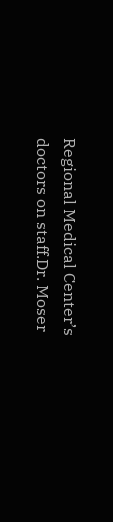Regional Medical Center’s doctors on staff.Dr. Moser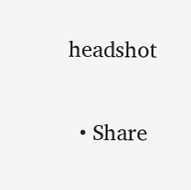headshot

  • Share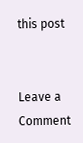this post


Leave a Comment